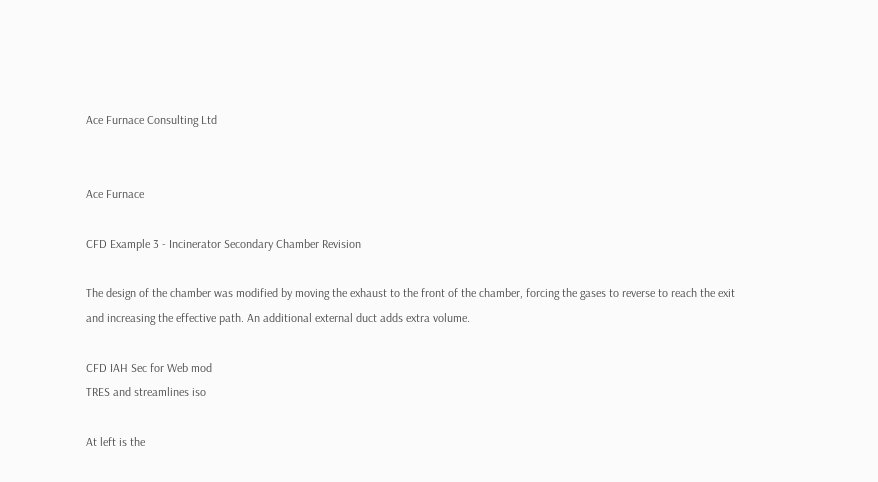Ace Furnace Consulting Ltd


Ace Furnace

CFD Example 3 - Incinerator Secondary Chamber Revision

The design of the chamber was modified by moving the exhaust to the front of the chamber, forcing the gases to reverse to reach the exit and increasing the effective path. An additional external duct adds extra volume.

CFD IAH Sec for Web mod
TRES and streamlines iso

At left is the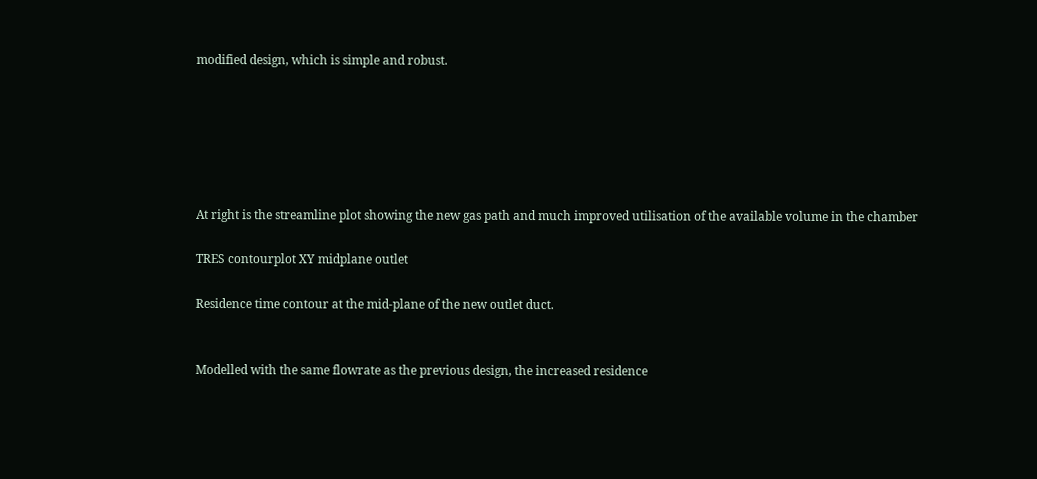modified design, which is simple and robust.






At right is the streamline plot showing the new gas path and much improved utilisation of the available volume in the chamber

TRES contourplot XY midplane outlet

Residence time contour at the mid-plane of the new outlet duct.


Modelled with the same flowrate as the previous design, the increased residence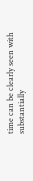time can be clearly seen with substantially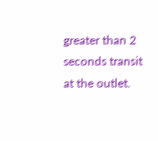greater than 2 seconds transit at the outlet.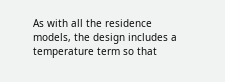As with all the residence models, the design includes a temperature term so that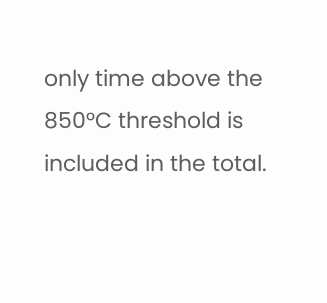only time above the 850°C threshold is included in the total.